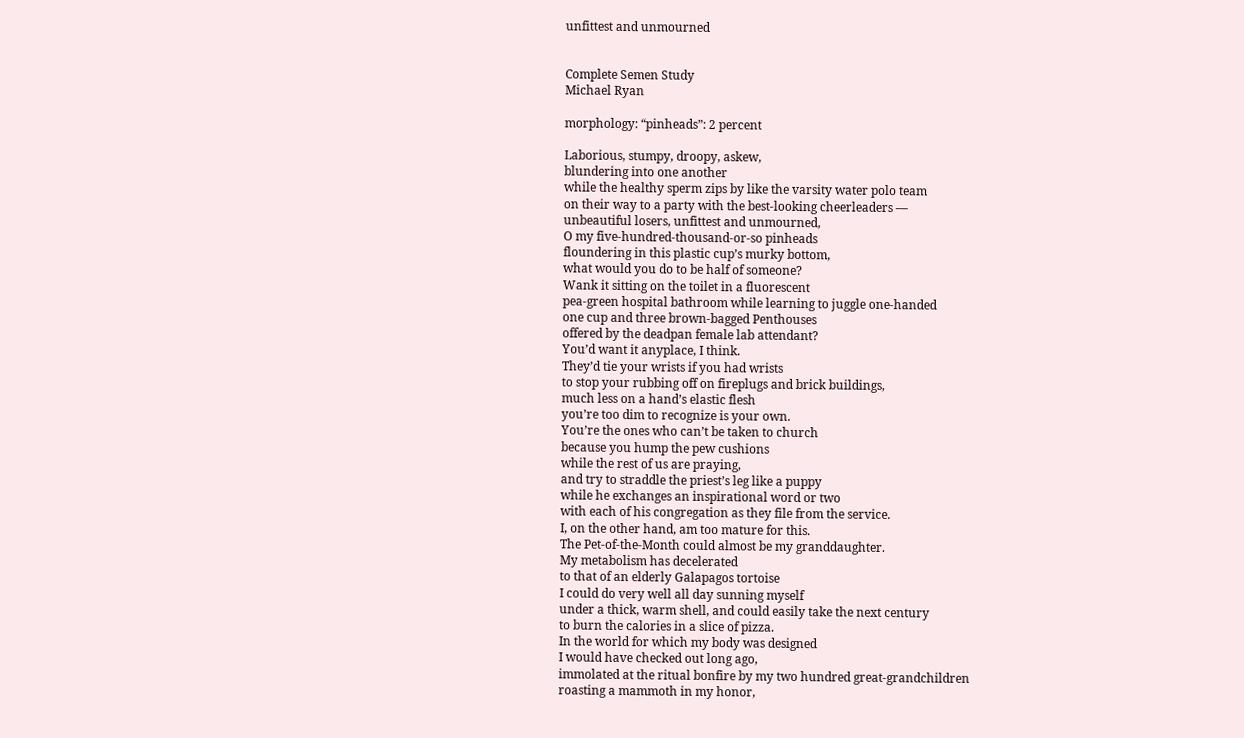unfittest and unmourned


Complete Semen Study
Michael Ryan

morphology: “pinheads”: 2 percent

Laborious, stumpy, droopy, askew,
blundering into one another
while the healthy sperm zips by like the varsity water polo team
on their way to a party with the best-looking cheerleaders —
unbeautiful losers, unfittest and unmourned,
O my five-hundred-thousand-or-so pinheads
floundering in this plastic cup’s murky bottom,
what would you do to be half of someone?
Wank it sitting on the toilet in a fluorescent
pea-green hospital bathroom while learning to juggle one-handed
one cup and three brown-bagged Penthouses
offered by the deadpan female lab attendant?
You’d want it anyplace, I think.
They’d tie your wrists if you had wrists
to stop your rubbing off on fireplugs and brick buildings,
much less on a hand’s elastic flesh
you’re too dim to recognize is your own.
You’re the ones who can’t be taken to church
because you hump the pew cushions
while the rest of us are praying,
and try to straddle the priest’s leg like a puppy
while he exchanges an inspirational word or two
with each of his congregation as they file from the service.
I, on the other hand, am too mature for this.
The Pet-of-the-Month could almost be my granddaughter.
My metabolism has decelerated
to that of an elderly Galapagos tortoise
I could do very well all day sunning myself
under a thick, warm shell, and could easily take the next century
to burn the calories in a slice of pizza.
In the world for which my body was designed
I would have checked out long ago,
immolated at the ritual bonfire by my two hundred great-grandchildren
roasting a mammoth in my honor,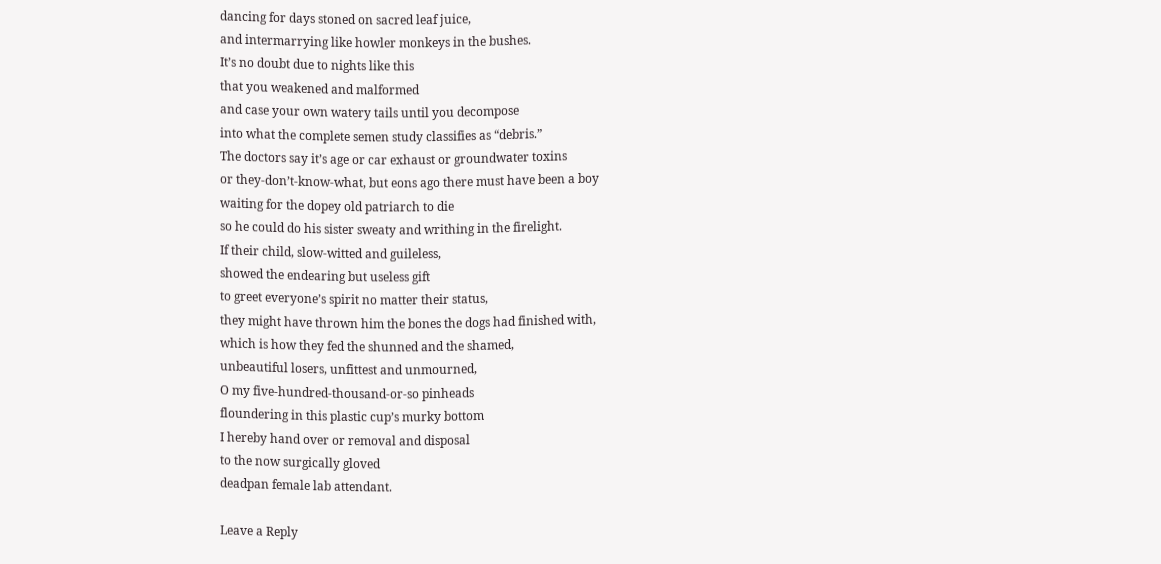dancing for days stoned on sacred leaf juice,
and intermarrying like howler monkeys in the bushes.
It’s no doubt due to nights like this
that you weakened and malformed
and case your own watery tails until you decompose
into what the complete semen study classifies as “debris.”
The doctors say it’s age or car exhaust or groundwater toxins
or they-don’t-know-what, but eons ago there must have been a boy
waiting for the dopey old patriarch to die
so he could do his sister sweaty and writhing in the firelight.
If their child, slow-witted and guileless,
showed the endearing but useless gift
to greet everyone’s spirit no matter their status,
they might have thrown him the bones the dogs had finished with,
which is how they fed the shunned and the shamed,
unbeautiful losers, unfittest and unmourned,
O my five-hundred-thousand-or-so pinheads
floundering in this plastic cup’s murky bottom
I hereby hand over or removal and disposal
to the now surgically gloved
deadpan female lab attendant.

Leave a Reply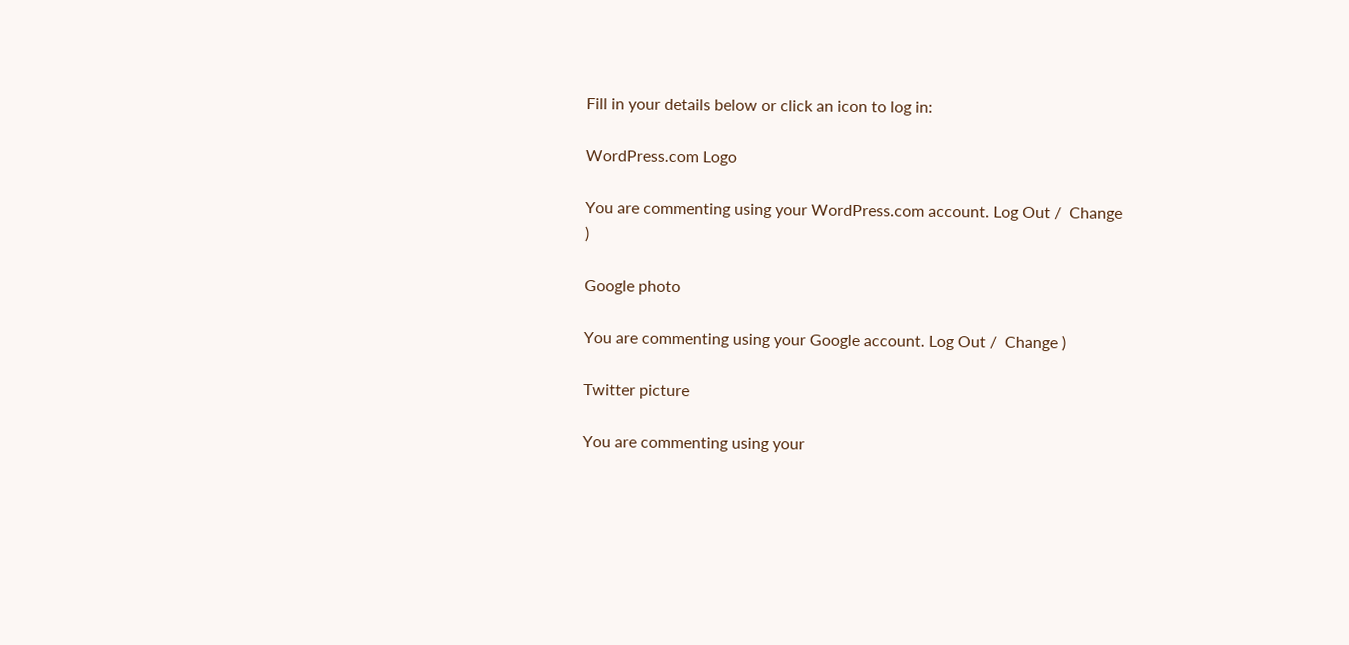Fill in your details below or click an icon to log in:

WordPress.com Logo

You are commenting using your WordPress.com account. Log Out /  Change )

Google photo

You are commenting using your Google account. Log Out /  Change )

Twitter picture

You are commenting using your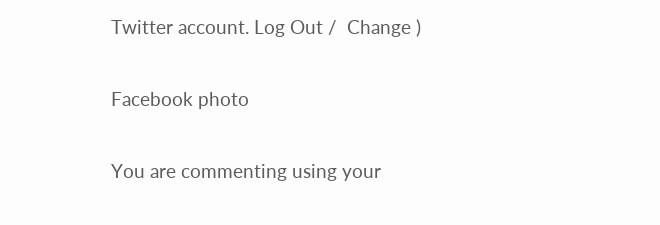Twitter account. Log Out /  Change )

Facebook photo

You are commenting using your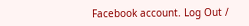Facebook account. Log Out /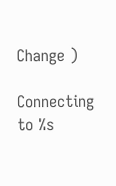Change )

Connecting to %s